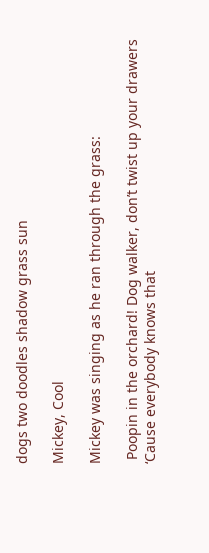dogs two doodles shadow grass sun

Mickey, Cool

Mickey was singing as he ran through the grass:

 Poopin in the orchard! Dog walker, don’t twist up your drawers ‘Cause everybody knows that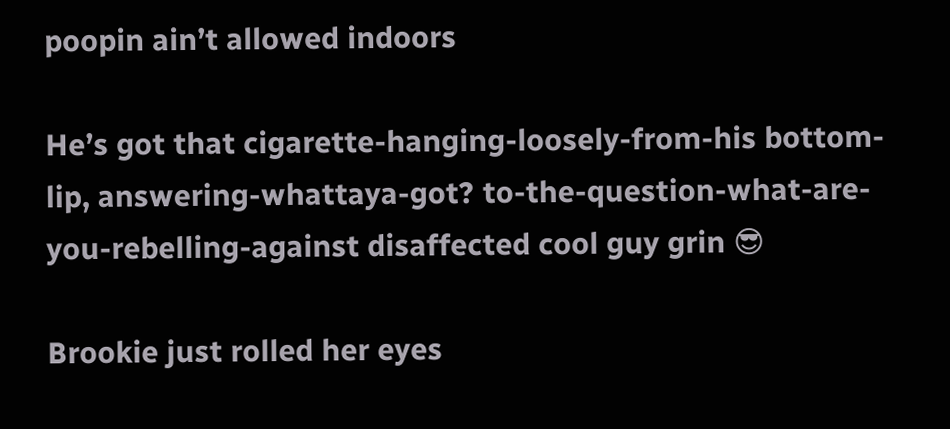poopin ain’t allowed indoors

He’s got that cigarette-hanging-loosely-from-his bottom-lip, answering-whattaya-got? to-the-question-what-are-you-rebelling-against disaffected cool guy grin 😎

Brookie just rolled her eyes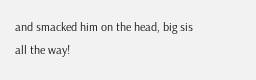and smacked him on the head, big sis all the way!